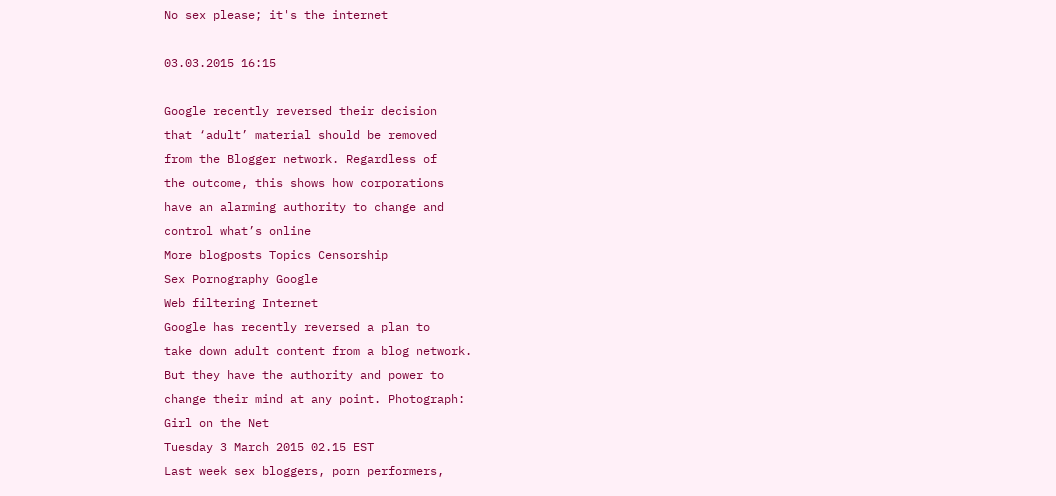No sex please; it's the internet

03.03.2015 16:15

Google recently reversed their decision
that ‘adult’ material should be removed
from the Blogger network. Regardless of
the outcome, this shows how corporations
have an alarming authority to change and
control what’s online
More blogposts Topics Censorship
Sex Pornography Google
Web filtering Internet
Google has recently reversed a plan to
take down adult content from a blog network.
But they have the authority and power to
change their mind at any point. Photograph:
Girl on the Net
Tuesday 3 March 2015 02.15 EST
Last week sex bloggers, porn performers,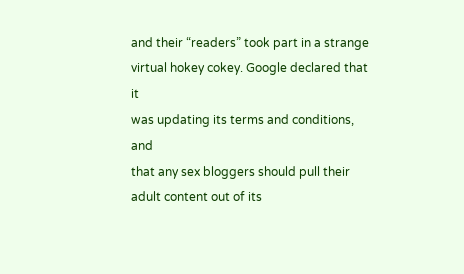and their “readers” took part in a strange
virtual hokey cokey. Google declared that it
was updating its terms and conditions, and
that any sex bloggers should pull their
adult content out of its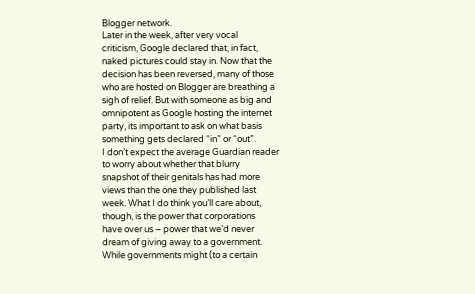Blogger network.
Later in the week, after very vocal
criticism, Google declared that, in fact,
naked pictures could stay in. Now that the
decision has been reversed, many of those
who are hosted on Blogger are breathing a
sigh of relief. But with someone as big and
omnipotent as Google hosting the internet
party, its important to ask on what basis
something gets declared “in” or “out”.
I don’t expect the average Guardian reader
to worry about whether that blurry
snapshot of their genitals has had more
views than the one they published last
week. What I do think you’ll care about,
though, is the power that corporations
have over us – power that we’d never
dream of giving away to a government.
While governments might (to a certain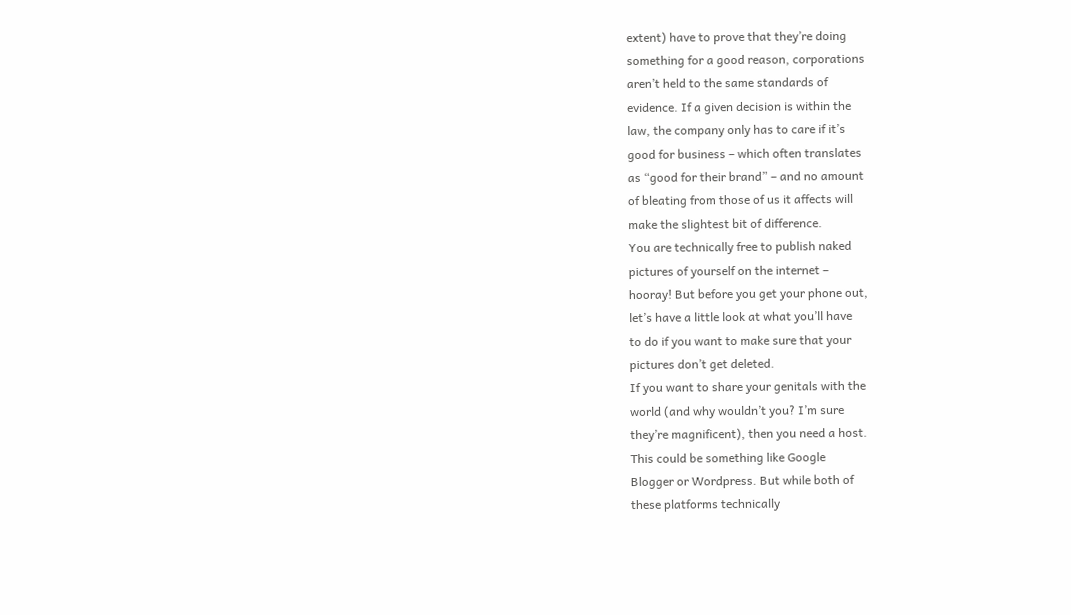extent) have to prove that they’re doing
something for a good reason, corporations
aren’t held to the same standards of
evidence. If a given decision is within the
law, the company only has to care if it’s
good for business – which often translates
as “good for their brand” – and no amount
of bleating from those of us it affects will
make the slightest bit of difference.
You are technically free to publish naked
pictures of yourself on the internet –
hooray! But before you get your phone out,
let’s have a little look at what you’ll have
to do if you want to make sure that your
pictures don’t get deleted.
If you want to share your genitals with the
world (and why wouldn’t you? I’m sure
they’re magnificent), then you need a host.
This could be something like Google
Blogger or Wordpress. But while both of
these platforms technically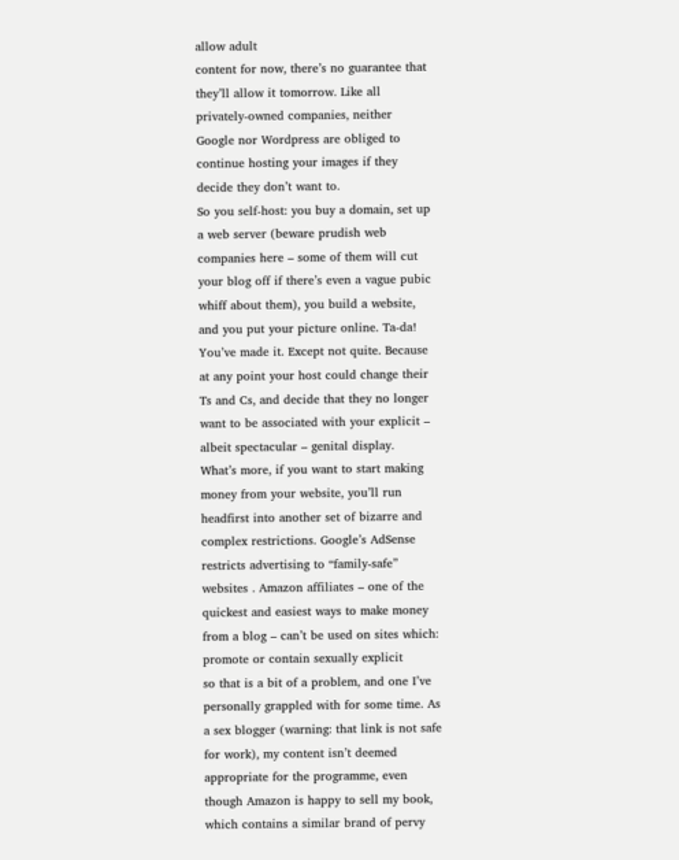allow adult
content for now, there’s no guarantee that
they’ll allow it tomorrow. Like all
privately-owned companies, neither
Google nor Wordpress are obliged to
continue hosting your images if they
decide they don’t want to.
So you self-host: you buy a domain, set up
a web server (beware prudish web
companies here – some of them will cut
your blog off if there’s even a vague pubic
whiff about them), you build a website,
and you put your picture online. Ta-da!
You’ve made it. Except not quite. Because
at any point your host could change their
Ts and Cs, and decide that they no longer
want to be associated with your explicit –
albeit spectacular – genital display.
What’s more, if you want to start making
money from your website, you’ll run
headfirst into another set of bizarre and
complex restrictions. Google’s AdSense
restricts advertising to “family-safe”
websites . Amazon affiliates – one of the
quickest and easiest ways to make money
from a blog – can’t be used on sites which:
promote or contain sexually explicit
so that is a bit of a problem, and one I’ve
personally grappled with for some time. As
a sex blogger (warning: that link is not safe
for work), my content isn’t deemed
appropriate for the programme, even
though Amazon is happy to sell my book,
which contains a similar brand of pervy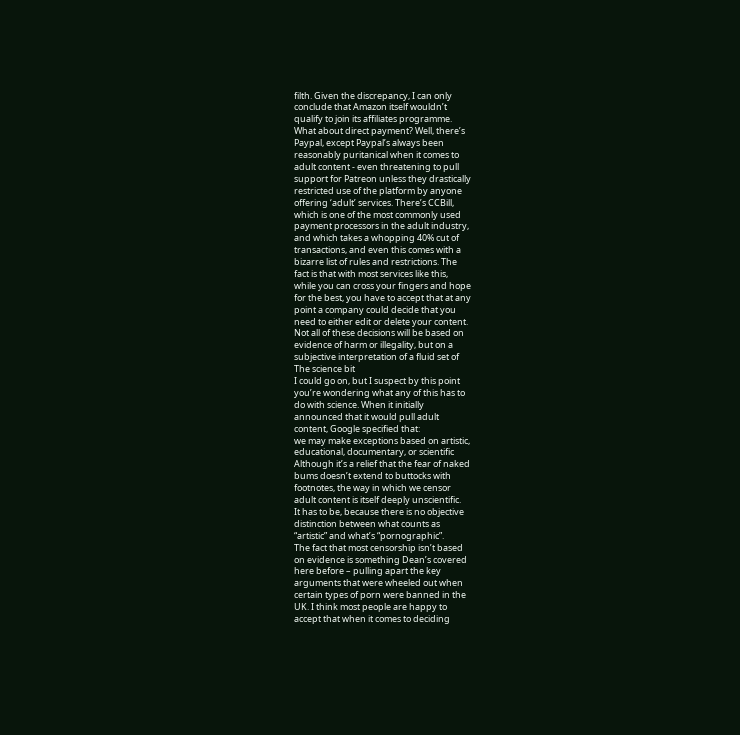filth. Given the discrepancy, I can only
conclude that Amazon itself wouldn’t
qualify to join its affiliates programme.
What about direct payment? Well, there’s
Paypal, except Paypal’s always been
reasonably puritanical when it comes to
adult content - even threatening to pull
support for Patreon unless they drastically
restricted use of the platform by anyone
offering ‘adult’ services. There’s CCBill,
which is one of the most commonly used
payment processors in the adult industry,
and which takes a whopping 40% cut of
transactions, and even this comes with a
bizarre list of rules and restrictions. The
fact is that with most services like this,
while you can cross your fingers and hope
for the best, you have to accept that at any
point a company could decide that you
need to either edit or delete your content.
Not all of these decisions will be based on
evidence of harm or illegality, but on a
subjective interpretation of a fluid set of
The science bit
I could go on, but I suspect by this point
you’re wondering what any of this has to
do with science. When it initially
announced that it would pull adult
content, Google specified that:
we may make exceptions based on artistic,
educational, documentary, or scientific
Although it’s a relief that the fear of naked
bums doesn’t extend to buttocks with
footnotes, the way in which we censor
adult content is itself deeply unscientific.
It has to be, because there is no objective
distinction between what counts as
“artistic” and what’s “pornographic”.
The fact that most censorship isn’t based
on evidence is something Dean’s covered
here before – pulling apart the key
arguments that were wheeled out when
certain types of porn were banned in the
UK. I think most people are happy to
accept that when it comes to deciding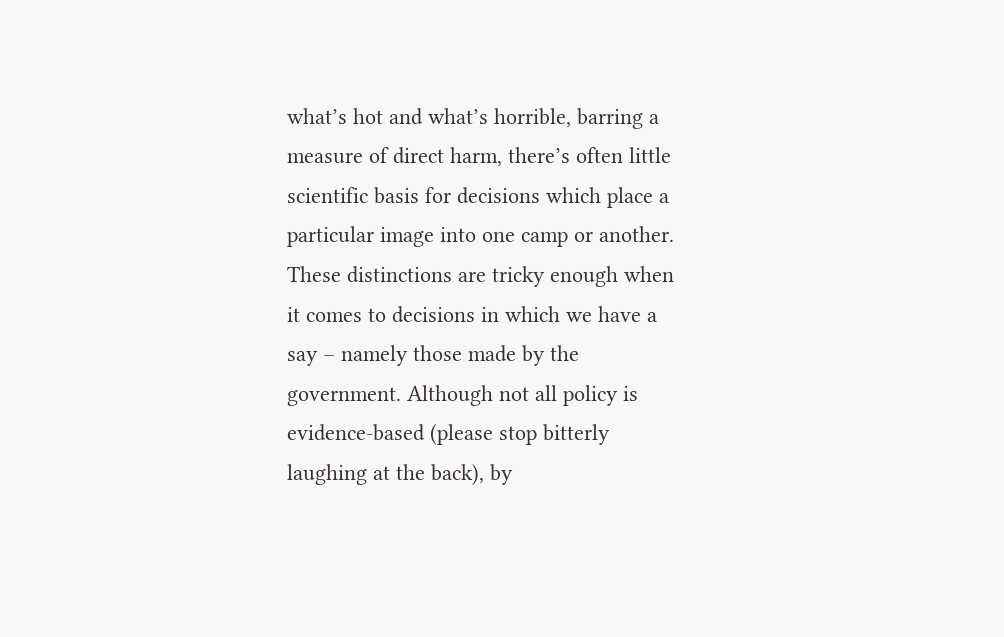what’s hot and what’s horrible, barring a
measure of direct harm, there’s often little
scientific basis for decisions which place a
particular image into one camp or another.
These distinctions are tricky enough when
it comes to decisions in which we have a
say – namely those made by the
government. Although not all policy is
evidence-based (please stop bitterly
laughing at the back), by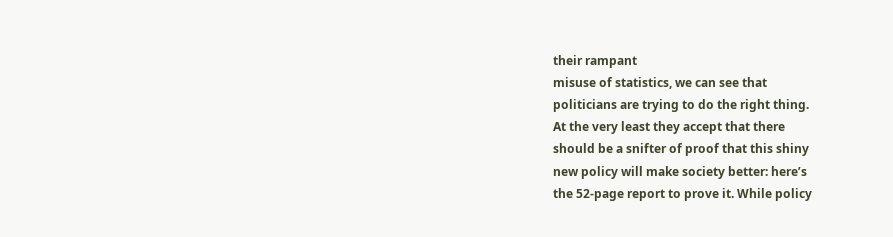their rampant
misuse of statistics, we can see that
politicians are trying to do the right thing.
At the very least they accept that there
should be a snifter of proof that this shiny
new policy will make society better: here’s
the 52-page report to prove it. While policy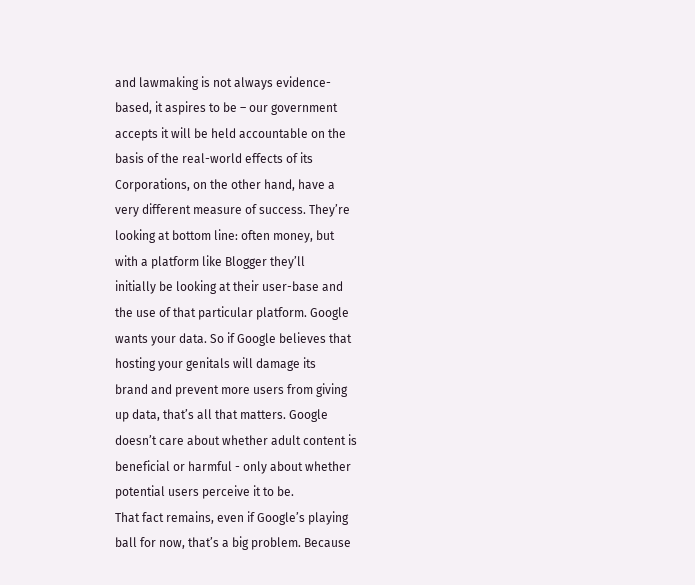and lawmaking is not always evidence-
based, it aspires to be – our government
accepts it will be held accountable on the
basis of the real-world effects of its
Corporations, on the other hand, have a
very different measure of success. They’re
looking at bottom line: often money, but
with a platform like Blogger they’ll
initially be looking at their user-base and
the use of that particular platform. Google
wants your data. So if Google believes that
hosting your genitals will damage its
brand and prevent more users from giving
up data, that’s all that matters. Google
doesn’t care about whether adult content is
beneficial or harmful - only about whether
potential users perceive it to be.
That fact remains, even if Google’s playing
ball for now, that’s a big problem. Because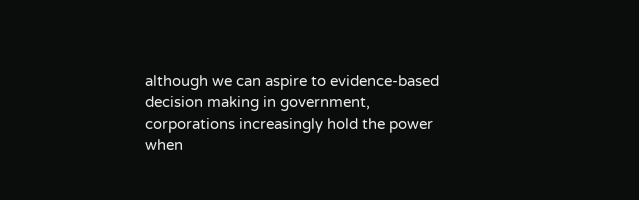although we can aspire to evidence-based
decision making in government,
corporations increasingly hold the power
when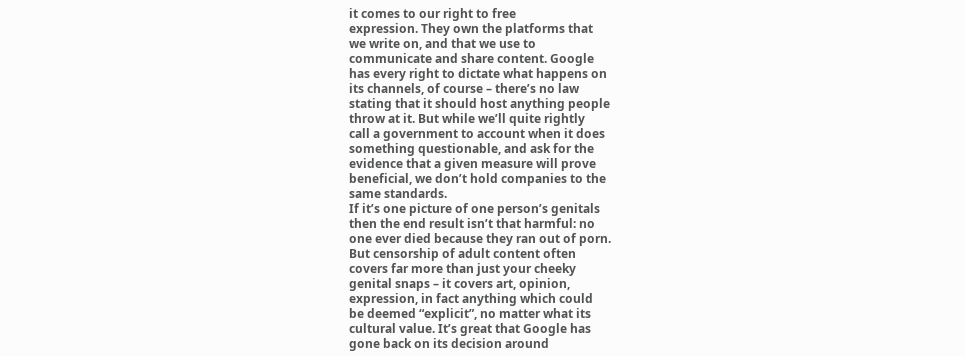it comes to our right to free
expression. They own the platforms that
we write on, and that we use to
communicate and share content. Google
has every right to dictate what happens on
its channels, of course – there’s no law
stating that it should host anything people
throw at it. But while we’ll quite rightly
call a government to account when it does
something questionable, and ask for the
evidence that a given measure will prove
beneficial, we don’t hold companies to the
same standards.
If it’s one picture of one person’s genitals
then the end result isn’t that harmful: no
one ever died because they ran out of porn.
But censorship of adult content often
covers far more than just your cheeky
genital snaps – it covers art, opinion,
expression, in fact anything which could
be deemed “explicit”, no matter what its
cultural value. It’s great that Google has
gone back on its decision around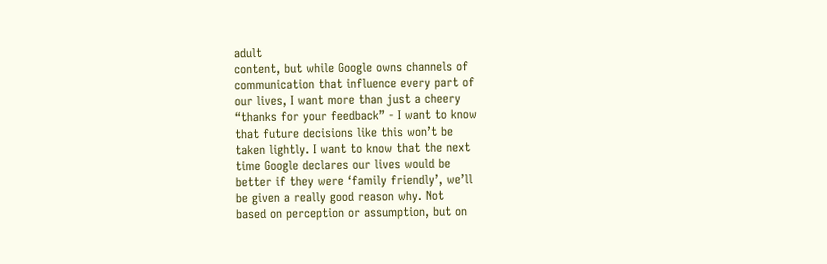adult
content, but while Google owns channels of
communication that influence every part of
our lives, I want more than just a cheery
“thanks for your feedback” - I want to know
that future decisions like this won’t be
taken lightly. I want to know that the next
time Google declares our lives would be
better if they were ‘family friendly’, we’ll
be given a really good reason why. Not
based on perception or assumption, but on